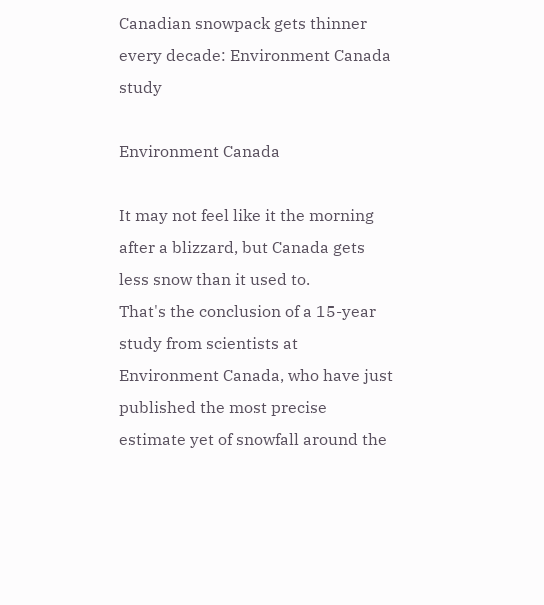Canadian snowpack gets thinner every decade: Environment Canada study

Environment Canada

It may not feel like it the morning after a blizzard, but Canada gets less snow than it used to.
That's the conclusion of a 15-year study from scientists at Environment Canada, who have just published the most precise estimate yet of snowfall around the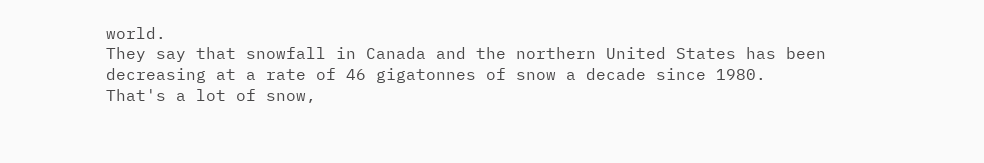world.
They say that snowfall in Canada and the northern United States has been decreasing at a rate of 46 gigatonnes of snow a decade since 1980.
That's a lot of snow,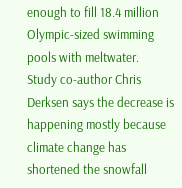enough to fill 18.4 million Olympic-sized swimming pools with meltwater.
Study co-author Chris Derksen says the decrease is happening mostly because climate change has shortened the snowfall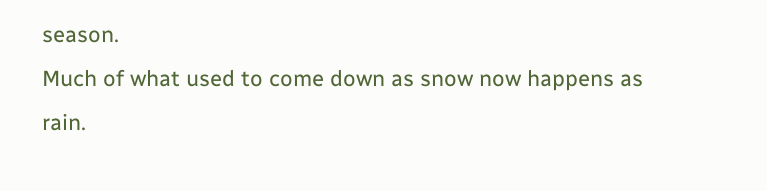season.
Much of what used to come down as snow now happens as rain.